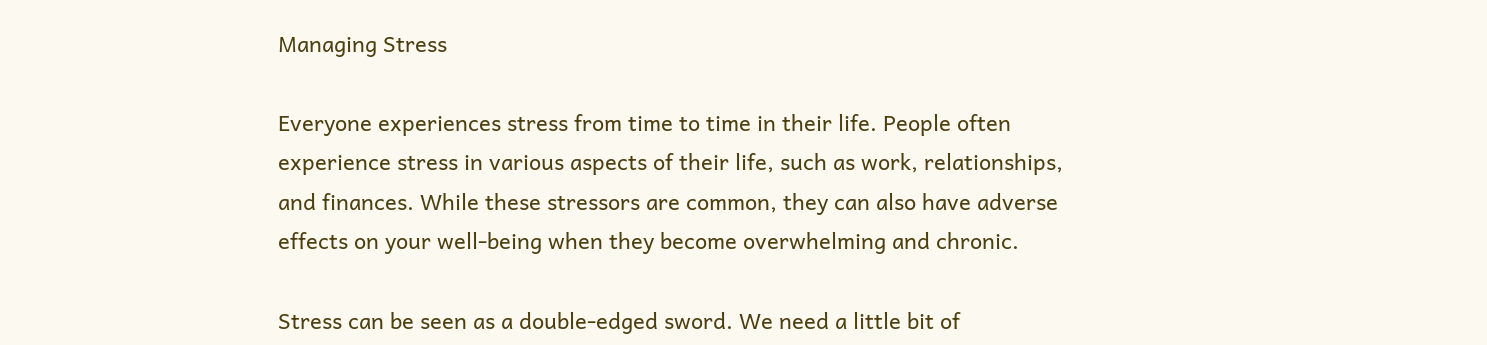Managing Stress

Everyone experiences stress from time to time in their life. People often experience stress in various aspects of their life, such as work, relationships, and finances. While these stressors are common, they can also have adverse effects on your well-being when they become overwhelming and chronic.

Stress can be seen as a double-edged sword. We need a little bit of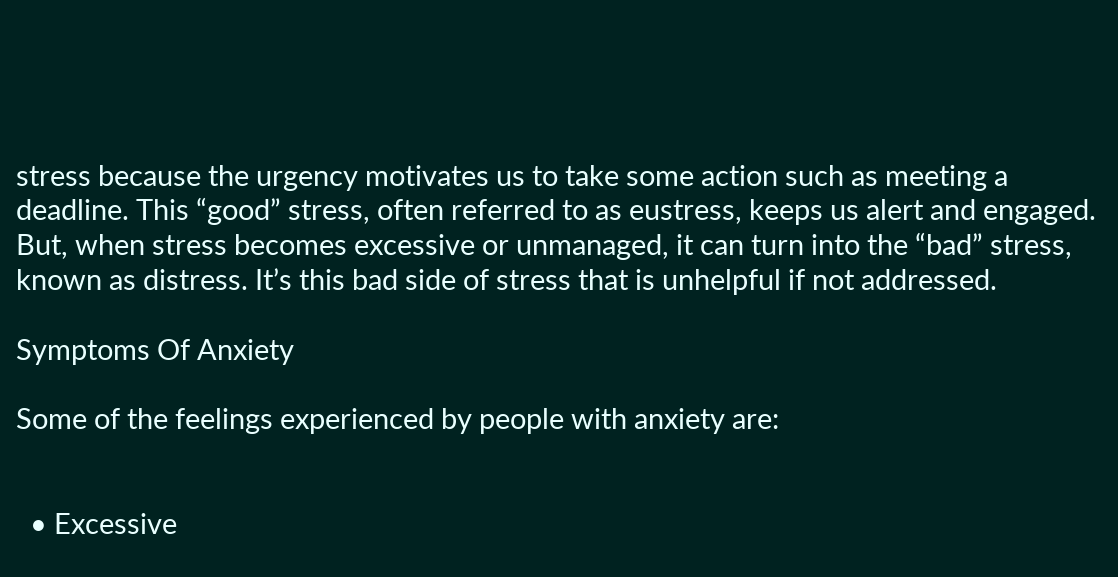stress because the urgency motivates us to take some action such as meeting a deadline. This “good” stress, often referred to as eustress, keeps us alert and engaged. But, when stress becomes excessive or unmanaged, it can turn into the “bad” stress, known as distress. It’s this bad side of stress that is unhelpful if not addressed.

Symptoms Of Anxiety

Some of the feelings experienced by people with anxiety are:


  • Excessive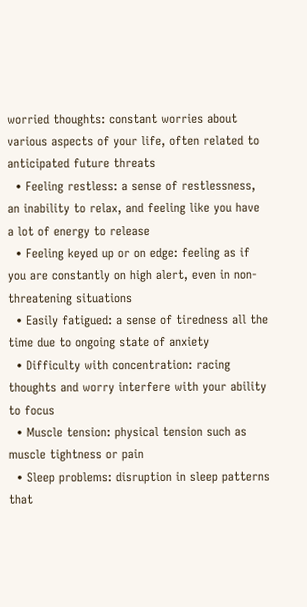worried thoughts: constant worries about various aspects of your life, often related to anticipated future threats
  • Feeling restless: a sense of restlessness, an inability to relax, and feeling like you have a lot of energy to release
  • Feeling keyed up or on edge: feeling as if you are constantly on high alert, even in non-threatening situations
  • Easily fatigued: a sense of tiredness all the time due to ongoing state of anxiety
  • Difficulty with concentration: racing thoughts and worry interfere with your ability to focus
  • Muscle tension: physical tension such as muscle tightness or pain
  • Sleep problems: disruption in sleep patterns that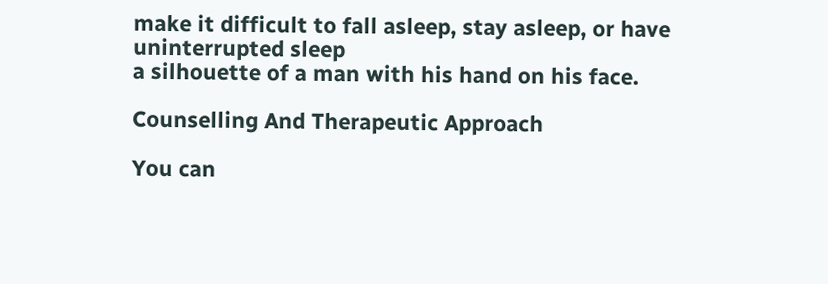make it difficult to fall asleep, stay asleep, or have uninterrupted sleep
a silhouette of a man with his hand on his face.

Counselling And Therapeutic Approach

You can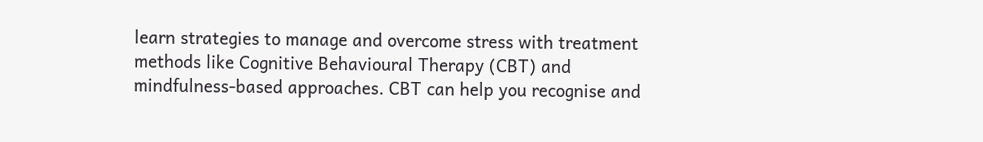learn strategies to manage and overcome stress with treatment methods like Cognitive Behavioural Therapy (CBT) and mindfulness-based approaches. CBT can help you recognise and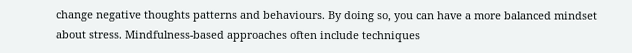change negative thoughts patterns and behaviours. By doing so, you can have a more balanced mindset about stress. Mindfulness-based approaches often include techniques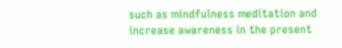such as mindfulness meditation and increase awareness in the present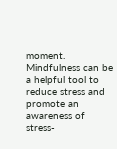moment. Mindfulness can be a helpful tool to reduce stress and promote an awareness of stress-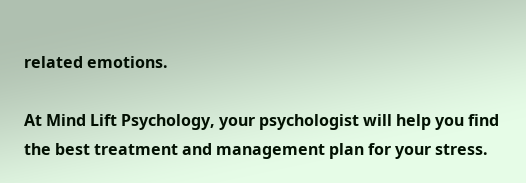related emotions.

At Mind Lift Psychology, your psychologist will help you find the best treatment and management plan for your stress.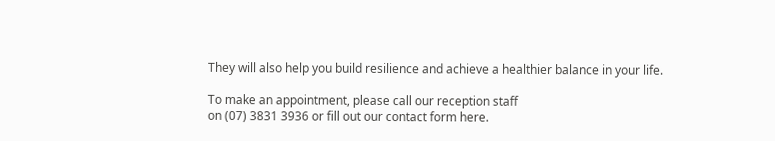They will also help you build resilience and achieve a healthier balance in your life.

To make an appointment, please call our reception staff
on (07) 3831 3936 or fill out our contact form here.